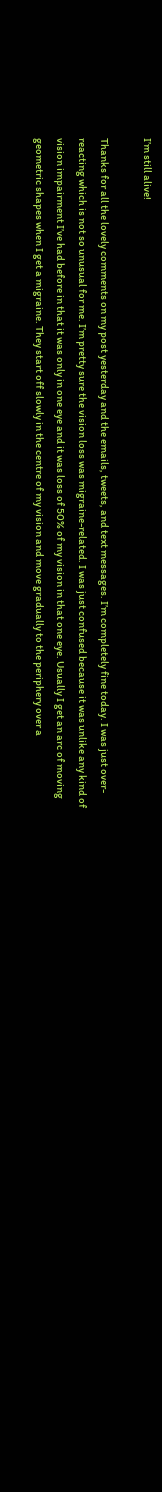I’m still alive!

Thanks for all the lovely comments on my post yesterday and the emails, tweets, and text messages. I’m completely fine today. I was just over-reacting which is not so unusual for me. I’m pretty sure the vision loss was migraine-related. I was just confused because it was unlike any kind of vision impairment I’ve had before in that it was only in one eye and it was loss of 50% of my vision in that one eye. Usually I get an arc of moving geometric shapes when I get a migraine. They start off slowly in the centre of my vision and move gradually to the periphery over a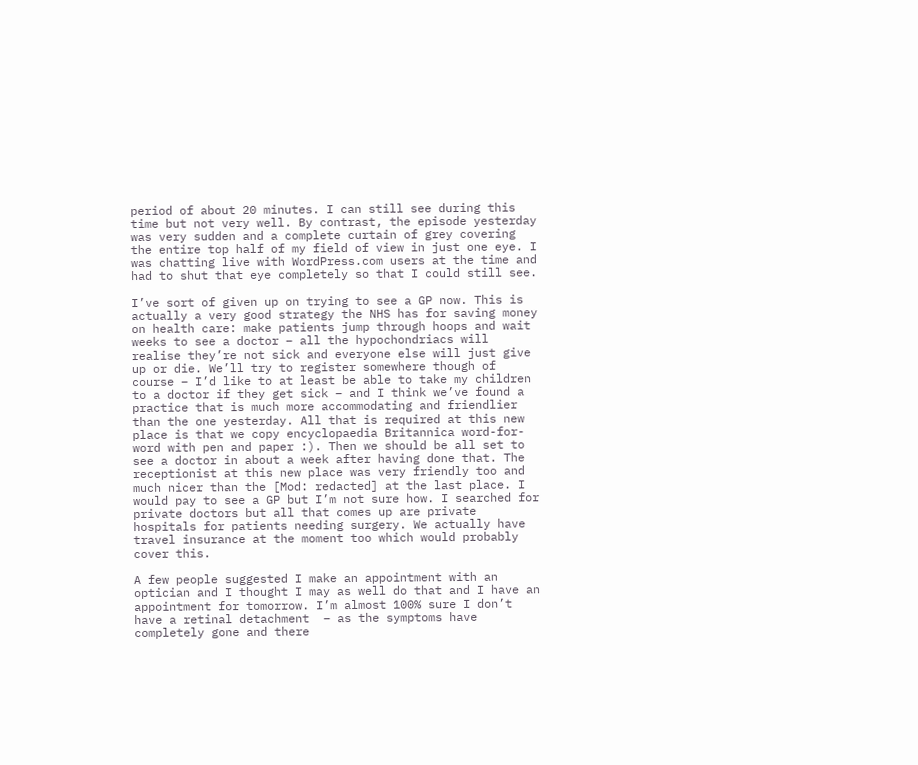period of about 20 minutes. I can still see during this time but not very well. By contrast, the episode yesterday was very sudden and a complete curtain of grey covering the entire top half of my field of view in just one eye. I was chatting live with WordPress.com users at the time and had to shut that eye completely so that I could still see.

I’ve sort of given up on trying to see a GP now. This is actually a very good strategy the NHS has for saving money on health care: make patients jump through hoops and wait weeks to see a doctor – all the hypochondriacs will realise they’re not sick and everyone else will just give up or die. We’ll try to register somewhere though of course – I’d like to at least be able to take my children to a doctor if they get sick – and I think we’ve found a practice that is much more accommodating and friendlier than the one yesterday. All that is required at this new place is that we copy encyclopaedia Britannica word-for-word with pen and paper :). Then we should be all set to see a doctor in about a week after having done that. The receptionist at this new place was very friendly too and much nicer than the [Mod: redacted] at the last place. I would pay to see a GP but I’m not sure how. I searched for private doctors but all that comes up are private hospitals for patients needing surgery. We actually have travel insurance at the moment too which would probably cover this.

A few people suggested I make an appointment with an optician and I thought I may as well do that and I have an appointment for tomorrow. I’m almost 100% sure I don’t have a retinal detachment  – as the symptoms have completely gone and there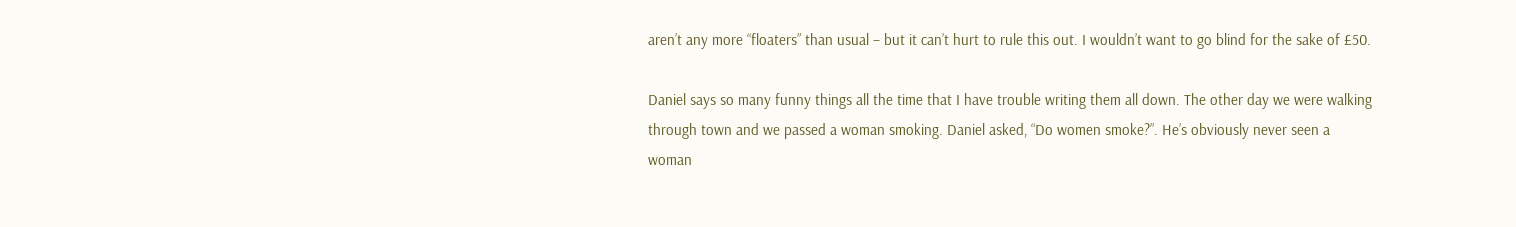aren’t any more “floaters” than usual – but it can’t hurt to rule this out. I wouldn’t want to go blind for the sake of £50.

Daniel says so many funny things all the time that I have trouble writing them all down. The other day we were walking through town and we passed a woman smoking. Daniel asked, “Do women smoke?”. He’s obviously never seen a woman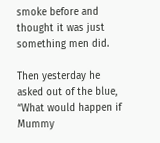smoke before and thought it was just something men did.

Then yesterday he asked out of the blue, “What would happen if Mummy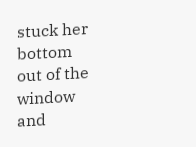stuck her bottom out of the window and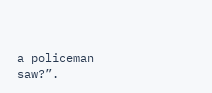a policeman saw?”.